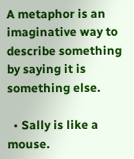A metaphor is an imaginative way to describe something by saying it is something else.

  • Sally is like a mouse.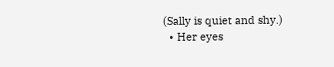(Sally is quiet and shy.)
  • Her eyes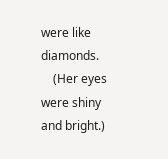were like diamonds.
    (Her eyes were shiny and bright.)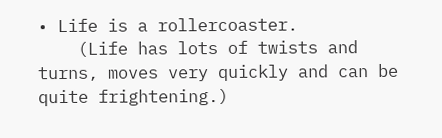• Life is a rollercoaster.
    (Life has lots of twists and turns, moves very quickly and can be quite frightening.)